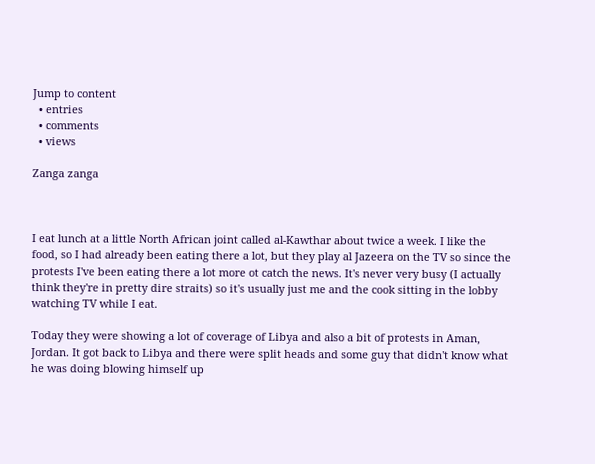Jump to content
  • entries
  • comments
  • views

Zanga zanga



I eat lunch at a little North African joint called al-Kawthar about twice a week. I like the food, so I had already been eating there a lot, but they play al Jazeera on the TV so since the protests I've been eating there a lot more ot catch the news. It's never very busy (I actually think they're in pretty dire straits) so it's usually just me and the cook sitting in the lobby watching TV while I eat.

Today they were showing a lot of coverage of Libya and also a bit of protests in Aman, Jordan. It got back to Libya and there were split heads and some guy that didn't know what he was doing blowing himself up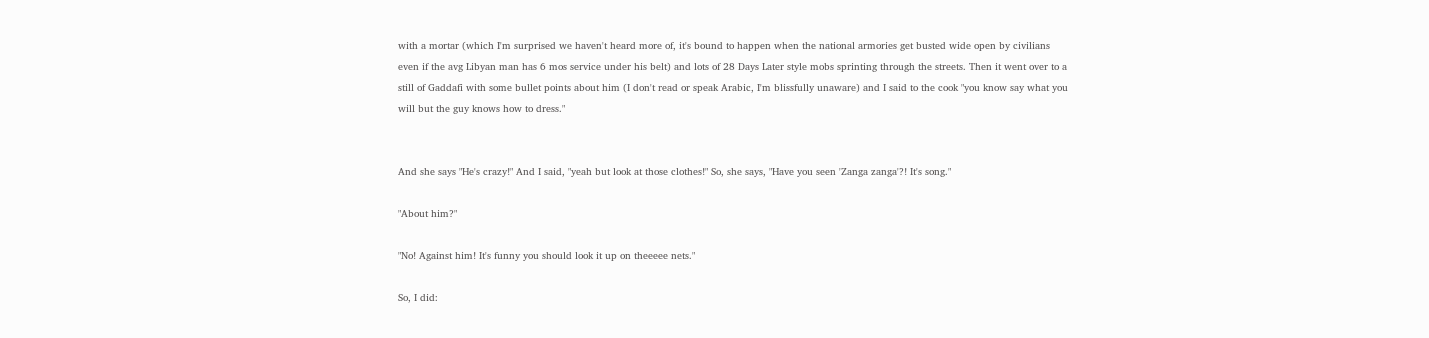with a mortar (which I'm surprised we haven't heard more of, it's bound to happen when the national armories get busted wide open by civilians even if the avg Libyan man has 6 mos service under his belt) and lots of 28 Days Later style mobs sprinting through the streets. Then it went over to a still of Gaddafi with some bullet points about him (I don't read or speak Arabic, I'm blissfully unaware) and I said to the cook "you know say what you will but the guy knows how to dress."


And she says "He's crazy!" And I said, "yeah but look at those clothes!" So, she says, "Have you seen 'Zanga zanga'?! It's song."

"About him?"

"No! Against him! It's funny you should look it up on theeeee nets."

So, I did: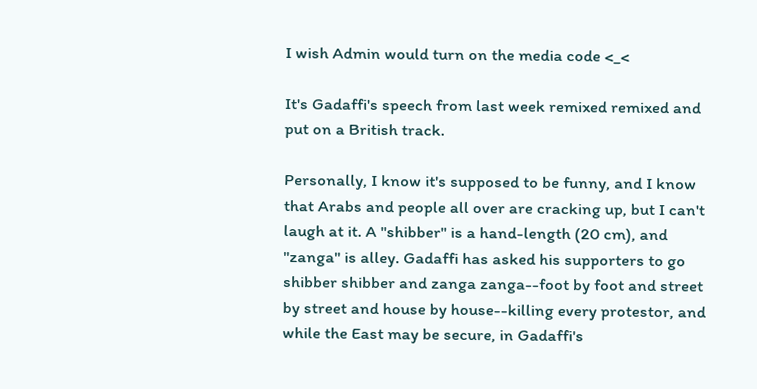I wish Admin would turn on the media code <_<

It's Gadaffi's speech from last week remixed remixed and put on a British track.

Personally, I know it's supposed to be funny, and I know that Arabs and people all over are cracking up, but I can't laugh at it. A "shibber" is a hand-length (20 cm), and "zanga" is alley. Gadaffi has asked his supporters to go shibber shibber and zanga zanga--foot by foot and street by street and house by house--killing every protestor, and while the East may be secure, in Gadaffi's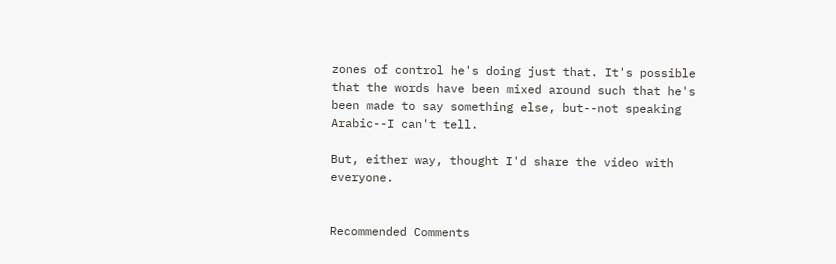zones of control he's doing just that. It's possible that the words have been mixed around such that he's been made to say something else, but--not speaking Arabic--I can't tell.

But, either way, thought I'd share the video with everyone.


Recommended Comments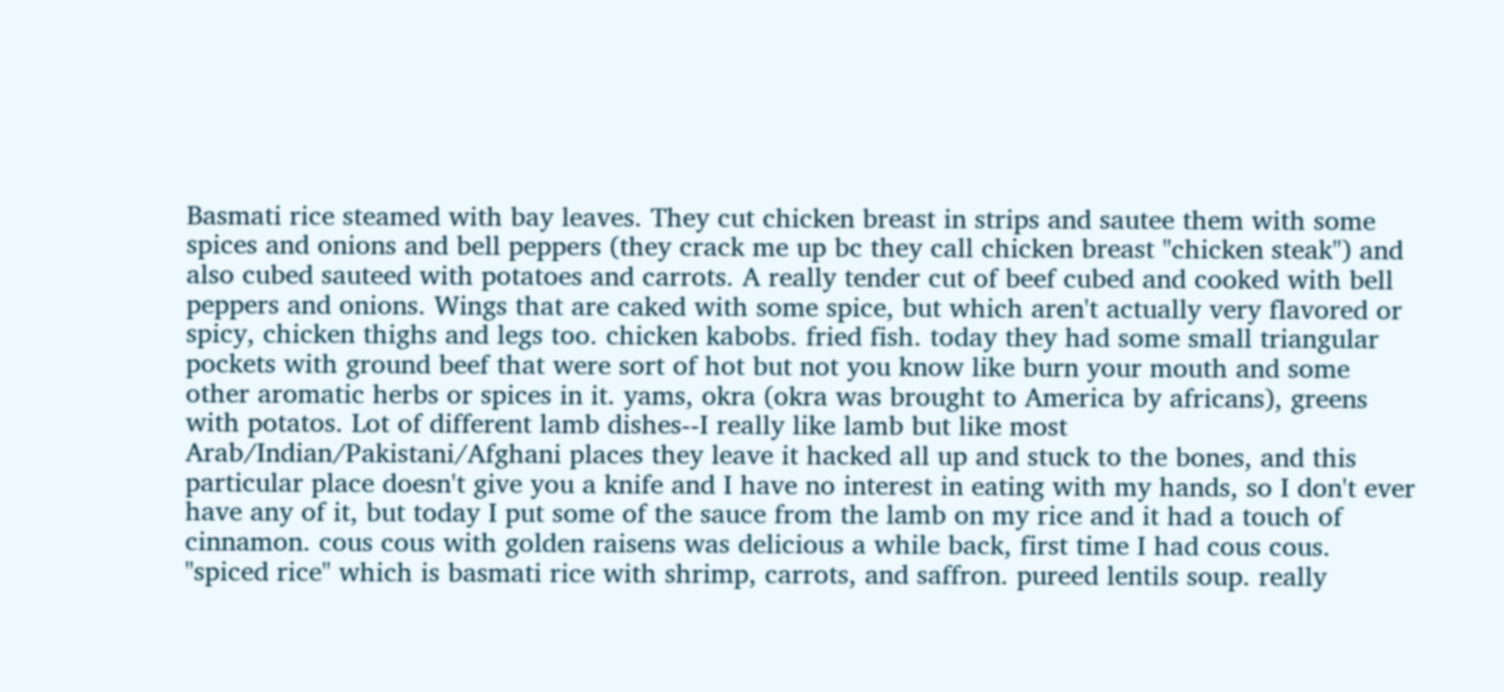Basmati rice steamed with bay leaves. They cut chicken breast in strips and sautee them with some spices and onions and bell peppers (they crack me up bc they call chicken breast "chicken steak") and also cubed sauteed with potatoes and carrots. A really tender cut of beef cubed and cooked with bell peppers and onions. Wings that are caked with some spice, but which aren't actually very flavored or spicy, chicken thighs and legs too. chicken kabobs. fried fish. today they had some small triangular pockets with ground beef that were sort of hot but not you know like burn your mouth and some other aromatic herbs or spices in it. yams, okra (okra was brought to America by africans), greens with potatos. Lot of different lamb dishes--I really like lamb but like most Arab/Indian/Pakistani/Afghani places they leave it hacked all up and stuck to the bones, and this particular place doesn't give you a knife and I have no interest in eating with my hands, so I don't ever have any of it, but today I put some of the sauce from the lamb on my rice and it had a touch of cinnamon. cous cous with golden raisens was delicious a while back, first time I had cous cous. "spiced rice" which is basmati rice with shrimp, carrots, and saffron. pureed lentils soup. really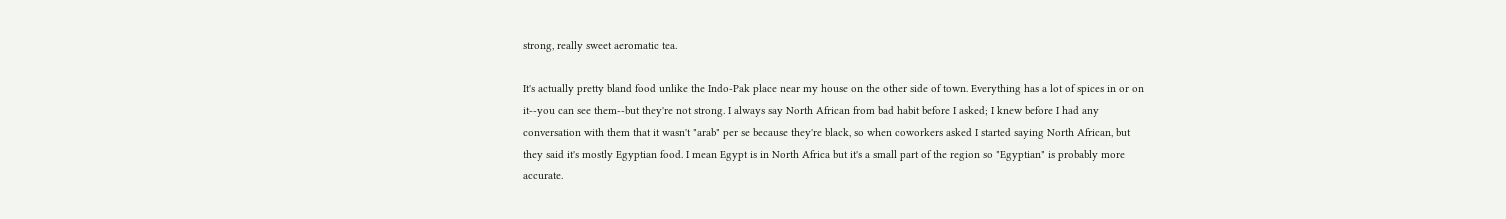strong, really sweet aeromatic tea.

It's actually pretty bland food unlike the Indo-Pak place near my house on the other side of town. Everything has a lot of spices in or on it--you can see them--but they're not strong. I always say North African from bad habit before I asked; I knew before I had any conversation with them that it wasn't "arab" per se because they're black, so when coworkers asked I started saying North African, but they said it's mostly Egyptian food. I mean Egypt is in North Africa but it's a small part of the region so "Egyptian" is probably more accurate.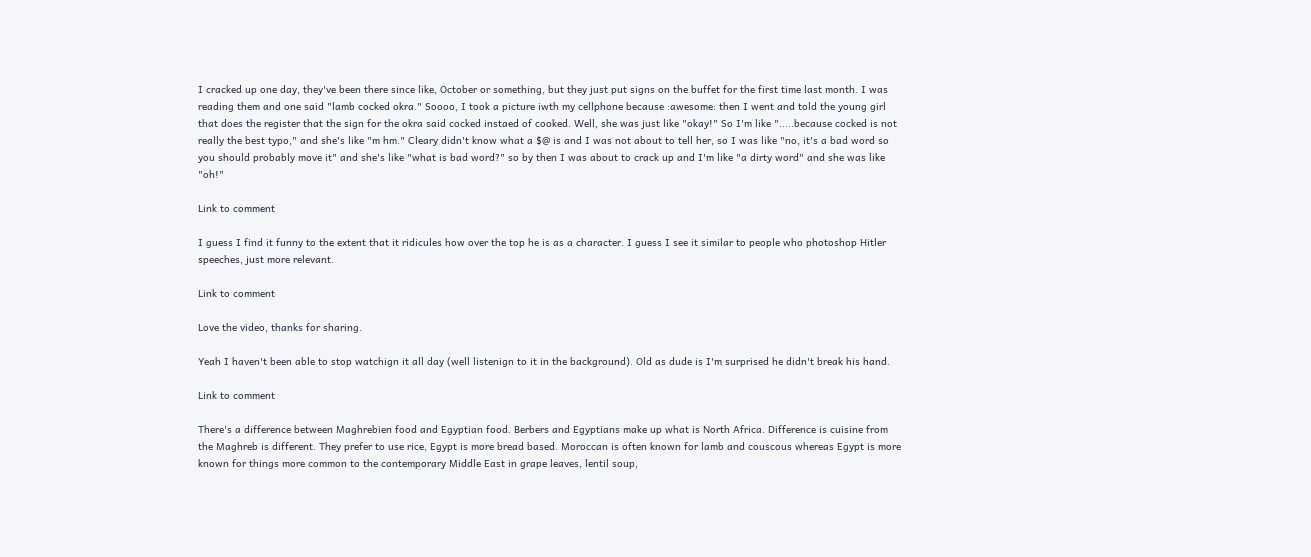I cracked up one day, they've been there since like, October or something, but they just put signs on the buffet for the first time last month. I was reading them and one said "lamb cocked okra." Soooo, I took a picture iwth my cellphone because :awesome: then I went and told the young girl that does the register that the sign for the okra said cocked instaed of cooked. Well, she was just like "okay!" So I'm like ".....because cocked is not really the best typo," and she's like "m hm." Cleary didn't know what a $@ is and I was not about to tell her, so I was like "no, it's a bad word so you should probably move it" and she's like "what is bad word?" so by then I was about to crack up and I'm like "a dirty word" and she was like "oh!"

Link to comment

I guess I find it funny to the extent that it ridicules how over the top he is as a character. I guess I see it similar to people who photoshop Hitler speeches, just more relevant.

Link to comment

Love the video, thanks for sharing.

Yeah I haven't been able to stop watchign it all day (well listenign to it in the background). Old as dude is I'm surprised he didn't break his hand.

Link to comment

There's a difference between Maghrebien food and Egyptian food. Berbers and Egyptians make up what is North Africa. Difference is cuisine from the Maghreb is different. They prefer to use rice, Egypt is more bread based. Moroccan is often known for lamb and couscous whereas Egypt is more known for things more common to the contemporary Middle East in grape leaves, lentil soup,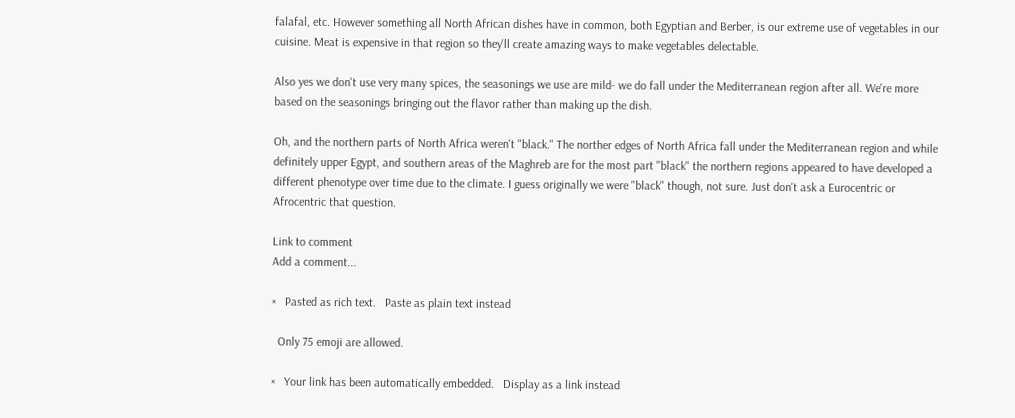falafal, etc. However something all North African dishes have in common, both Egyptian and Berber, is our extreme use of vegetables in our cuisine. Meat is expensive in that region so they'll create amazing ways to make vegetables delectable.

Also yes we don't use very many spices, the seasonings we use are mild- we do fall under the Mediterranean region after all. We're more based on the seasonings bringing out the flavor rather than making up the dish.

Oh, and the northern parts of North Africa weren't "black." The norther edges of North Africa fall under the Mediterranean region and while definitely upper Egypt, and southern areas of the Maghreb are for the most part "black" the northern regions appeared to have developed a different phenotype over time due to the climate. I guess originally we were "black" though, not sure. Just don't ask a Eurocentric or Afrocentric that question.

Link to comment
Add a comment...

×   Pasted as rich text.   Paste as plain text instead

  Only 75 emoji are allowed.

×   Your link has been automatically embedded.   Display as a link instead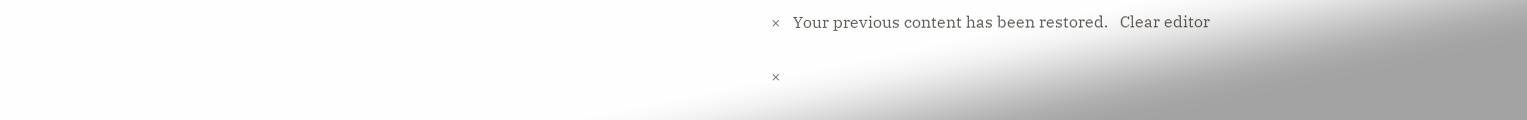×   Your previous content has been restored.   Clear editor

×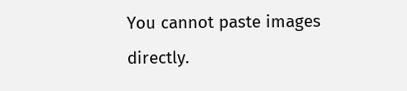You cannot paste images directly.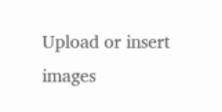Upload or insert images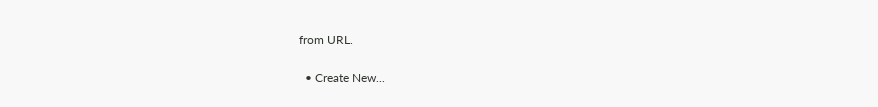from URL.

  • Create New...